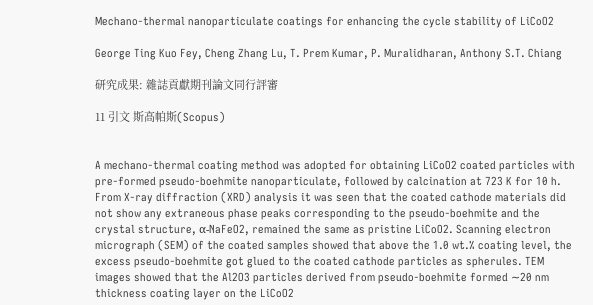Mechano-thermal nanoparticulate coatings for enhancing the cycle stability of LiCoO2

George Ting Kuo Fey, Cheng Zhang Lu, T. Prem Kumar, P. Muralidharan, Anthony S.T. Chiang

研究成果: 雜誌貢獻期刊論文同行評審

11 引文 斯高帕斯(Scopus)


A mechano-thermal coating method was adopted for obtaining LiCoO2 coated particles with pre-formed pseudo-boehmite nanoparticulate, followed by calcination at 723 K for 10 h. From X-ray diffraction (XRD) analysis it was seen that the coated cathode materials did not show any extraneous phase peaks corresponding to the pseudo-boehmite and the crystal structure, α-NaFeO2, remained the same as pristine LiCoO2. Scanning electron micrograph (SEM) of the coated samples showed that above the 1.0 wt.% coating level, the excess pseudo-boehmite got glued to the coated cathode particles as spherules. TEM images showed that the Al2O3 particles derived from pseudo-boehmite formed ∼20 nm thickness coating layer on the LiCoO2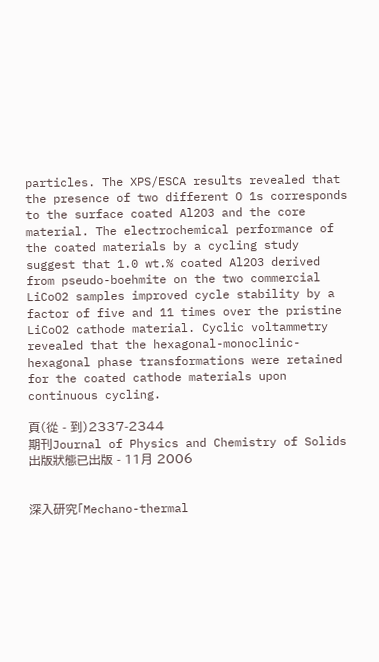particles. The XPS/ESCA results revealed that the presence of two different O 1s corresponds to the surface coated Al2O3 and the core material. The electrochemical performance of the coated materials by a cycling study suggest that 1.0 wt.% coated Al2O3 derived from pseudo-boehmite on the two commercial LiCoO2 samples improved cycle stability by a factor of five and 11 times over the pristine LiCoO2 cathode material. Cyclic voltammetry revealed that the hexagonal-monoclinic-hexagonal phase transformations were retained for the coated cathode materials upon continuous cycling.

頁(從 - 到)2337-2344
期刊Journal of Physics and Chemistry of Solids
出版狀態已出版 - 11月 2006


深入研究「Mechano-thermal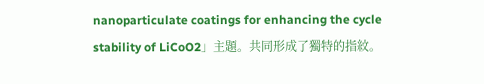nanoparticulate coatings for enhancing the cycle stability of LiCoO2」主題。共同形成了獨特的指紋。